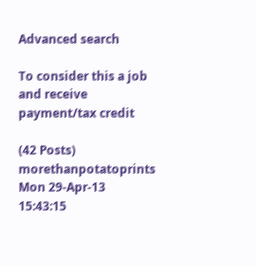Advanced search

To consider this a job and receive payment/tax credit

(42 Posts)
morethanpotatoprints Mon 29-Apr-13 15:43:15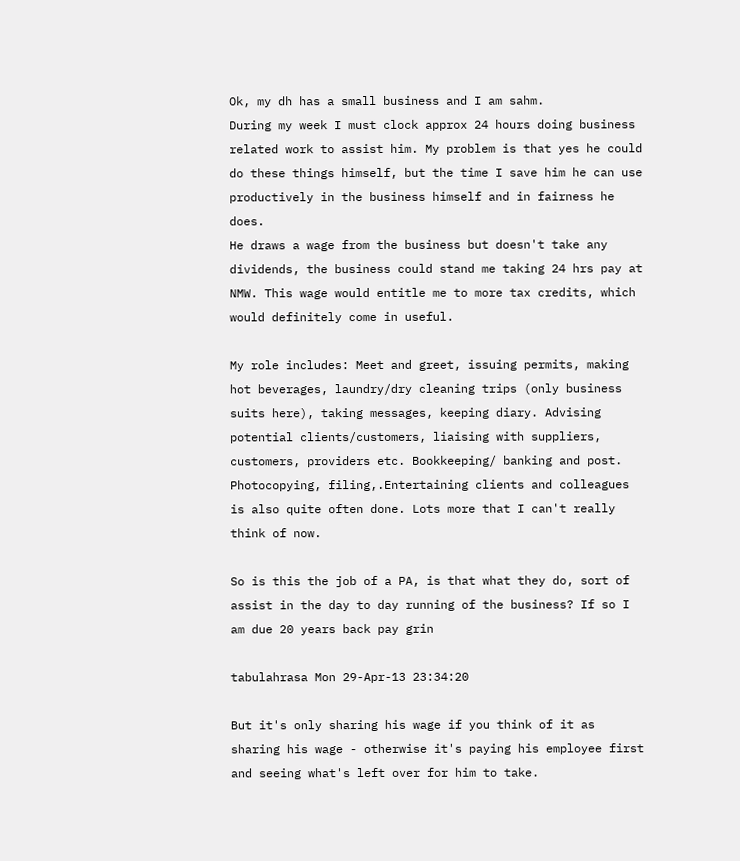Ok, my dh has a small business and I am sahm.
During my week I must clock approx 24 hours doing business related work to assist him. My problem is that yes he could do these things himself, but the time I save him he can use productively in the business himself and in fairness he does.
He draws a wage from the business but doesn't take any dividends, the business could stand me taking 24 hrs pay at NMW. This wage would entitle me to more tax credits, which would definitely come in useful.

My role includes: Meet and greet, issuing permits, making hot beverages, laundry/dry cleaning trips (only business suits here), taking messages, keeping diary. Advising potential clients/customers, liaising with suppliers, customers, providers etc. Bookkeeping/ banking and post. Photocopying, filing,.Entertaining clients and colleagues is also quite often done. Lots more that I can't really think of now.

So is this the job of a PA, is that what they do, sort of assist in the day to day running of the business? If so I am due 20 years back pay grin

tabulahrasa Mon 29-Apr-13 23:34:20

But it's only sharing his wage if you think of it as sharing his wage - otherwise it's paying his employee first and seeing what's left over for him to take.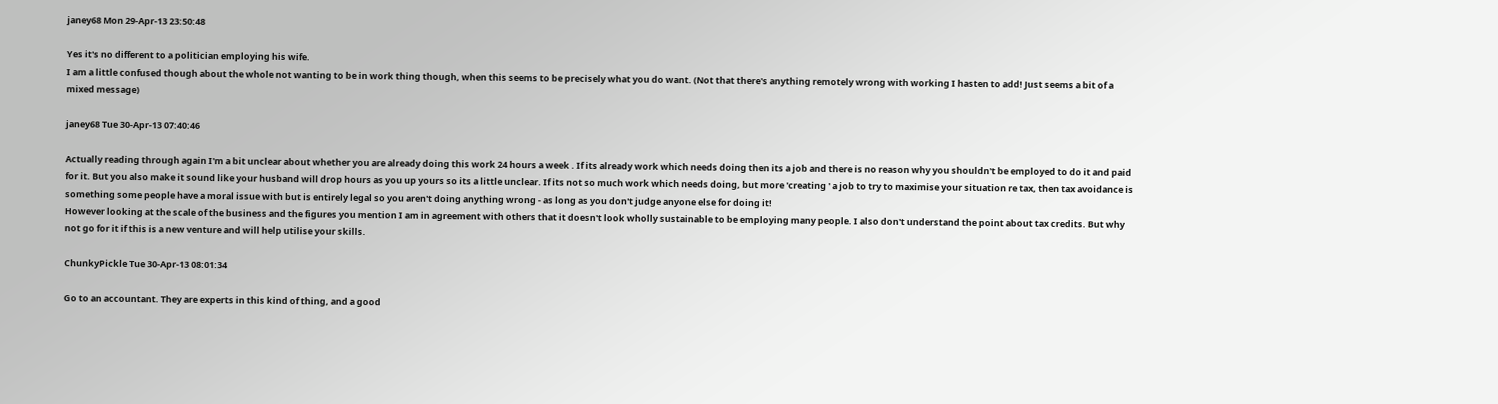janey68 Mon 29-Apr-13 23:50:48

Yes it's no different to a politician employing his wife.
I am a little confused though about the whole not wanting to be in work thing though, when this seems to be precisely what you do want. (Not that there's anything remotely wrong with working I hasten to add! Just seems a bit of a mixed message)

janey68 Tue 30-Apr-13 07:40:46

Actually reading through again I'm a bit unclear about whether you are already doing this work 24 hours a week . If its already work which needs doing then its a job and there is no reason why you shouldn't be employed to do it and paid for it. But you also make it sound like your husband will drop hours as you up yours so its a little unclear. If its not so much work which needs doing, but more 'creating ' a job to try to maximise your situation re tax, then tax avoidance is something some people have a moral issue with but is entirely legal so you aren't doing anything wrong - as long as you don't judge anyone else for doing it!
However looking at the scale of the business and the figures you mention I am in agreement with others that it doesn't look wholly sustainable to be employing many people. I also don't understand the point about tax credits. But why not go for it if this is a new venture and will help utilise your skills.

ChunkyPickle Tue 30-Apr-13 08:01:34

Go to an accountant. They are experts in this kind of thing, and a good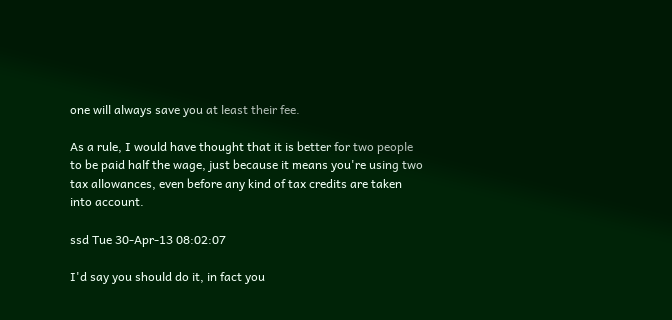one will always save you at least their fee.

As a rule, I would have thought that it is better for two people to be paid half the wage, just because it means you're using two tax allowances, even before any kind of tax credits are taken into account.

ssd Tue 30-Apr-13 08:02:07

I'd say you should do it, in fact you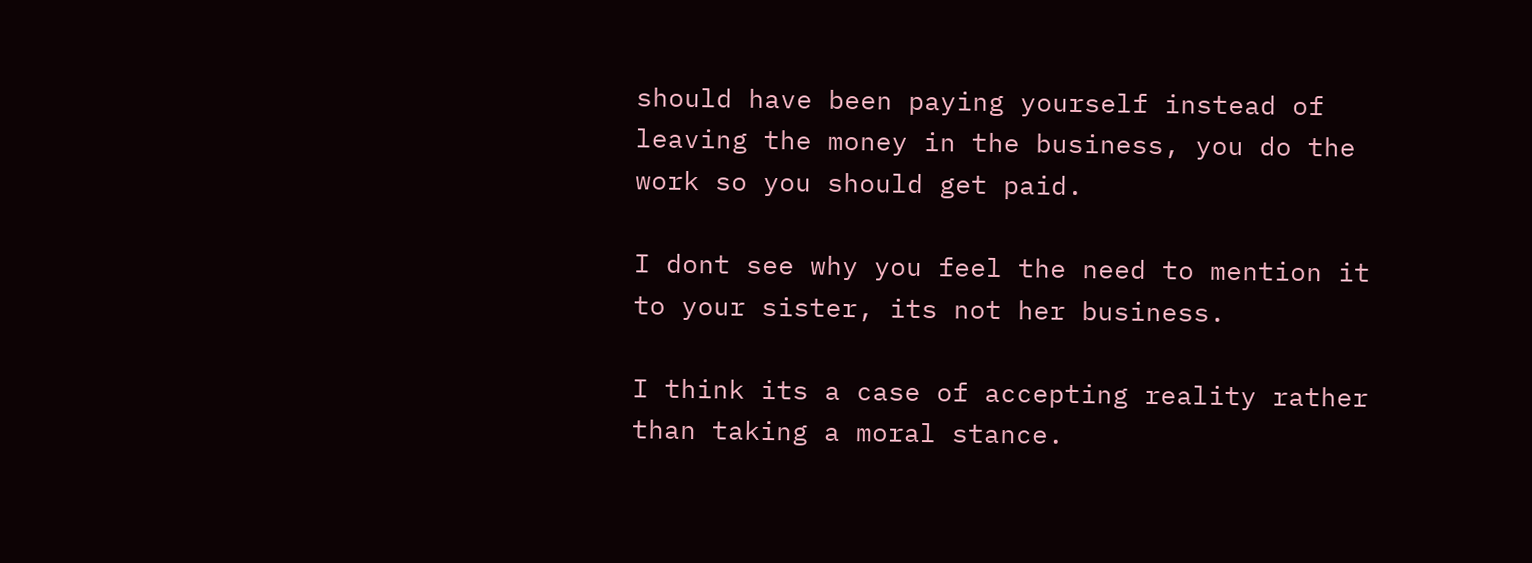should have been paying yourself instead of leaving the money in the business, you do the work so you should get paid.

I dont see why you feel the need to mention it to your sister, its not her business.

I think its a case of accepting reality rather than taking a moral stance.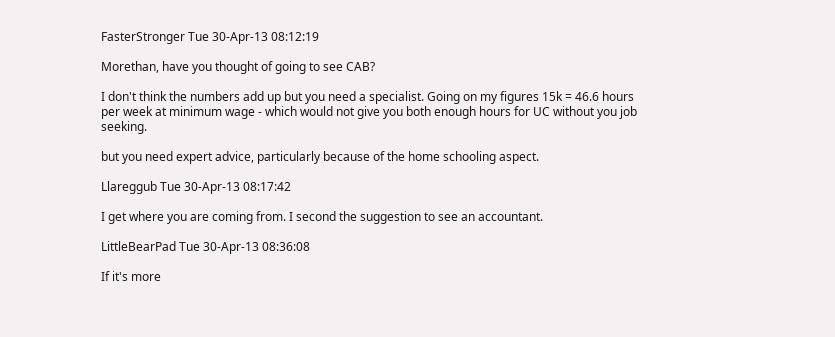FasterStronger Tue 30-Apr-13 08:12:19

Morethan, have you thought of going to see CAB?

I don't think the numbers add up but you need a specialist. Going on my figures 15k = 46.6 hours per week at minimum wage - which would not give you both enough hours for UC without you job seeking.

but you need expert advice, particularly because of the home schooling aspect.

Llareggub Tue 30-Apr-13 08:17:42

I get where you are coming from. I second the suggestion to see an accountant.

LittleBearPad Tue 30-Apr-13 08:36:08

If it's more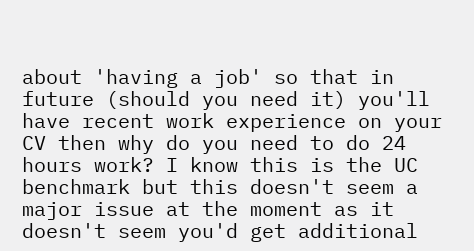about 'having a job' so that in future (should you need it) you'll have recent work experience on your CV then why do you need to do 24 hours work? I know this is the UC benchmark but this doesn't seem a major issue at the moment as it doesn't seem you'd get additional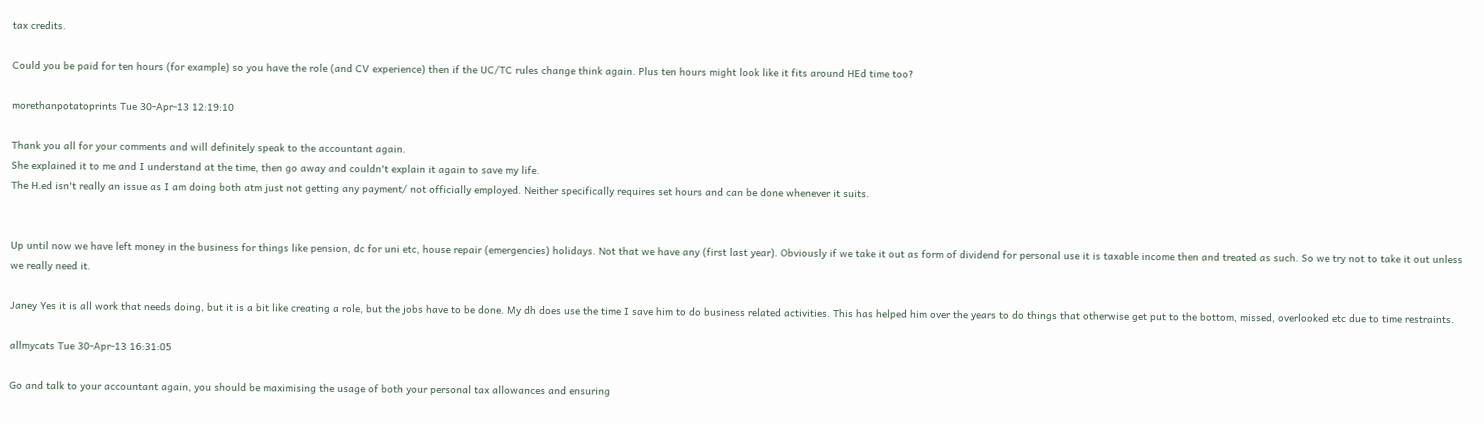tax credits.

Could you be paid for ten hours (for example) so you have the role (and CV experience) then if the UC/TC rules change think again. Plus ten hours might look like it fits around HEd time too?

morethanpotatoprints Tue 30-Apr-13 12:19:10

Thank you all for your comments and will definitely speak to the accountant again.
She explained it to me and I understand at the time, then go away and couldn't explain it again to save my life.
The H.ed isn't really an issue as I am doing both atm just not getting any payment/ not officially employed. Neither specifically requires set hours and can be done whenever it suits.


Up until now we have left money in the business for things like pension, dc for uni etc, house repair (emergencies) holidays. Not that we have any (first last year). Obviously if we take it out as form of dividend for personal use it is taxable income then and treated as such. So we try not to take it out unless we really need it.

Janey Yes it is all work that needs doing, but it is a bit like creating a role, but the jobs have to be done. My dh does use the time I save him to do business related activities. This has helped him over the years to do things that otherwise get put to the bottom, missed, overlooked etc due to time restraints.

allmycats Tue 30-Apr-13 16:31:05

Go and talk to your accountant again, you should be maximising the usage of both your personal tax allowances and ensuring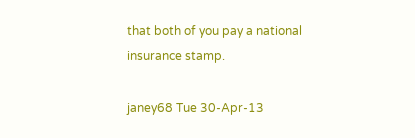that both of you pay a national insurance stamp.

janey68 Tue 30-Apr-13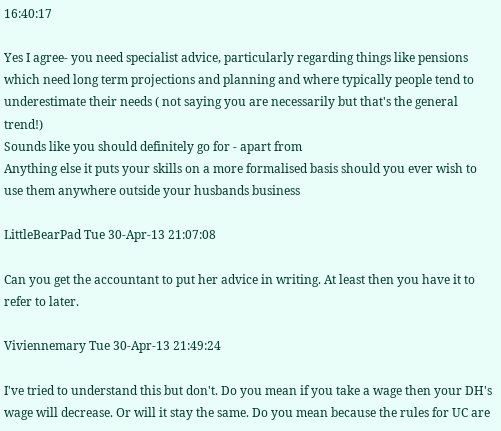16:40:17

Yes I agree- you need specialist advice, particularly regarding things like pensions which need long term projections and planning and where typically people tend to underestimate their needs ( not saying you are necessarily but that's the general trend!)
Sounds like you should definitely go for - apart from
Anything else it puts your skills on a more formalised basis should you ever wish to use them anywhere outside your husbands business

LittleBearPad Tue 30-Apr-13 21:07:08

Can you get the accountant to put her advice in writing. At least then you have it to refer to later.

Viviennemary Tue 30-Apr-13 21:49:24

I've tried to understand this but don't. Do you mean if you take a wage then your DH's wage will decrease. Or will it stay the same. Do you mean because the rules for UC are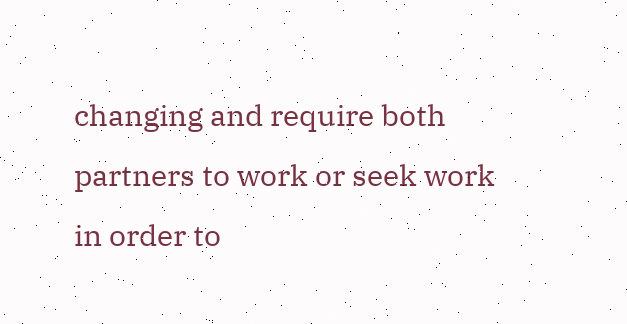changing and require both partners to work or seek work in order to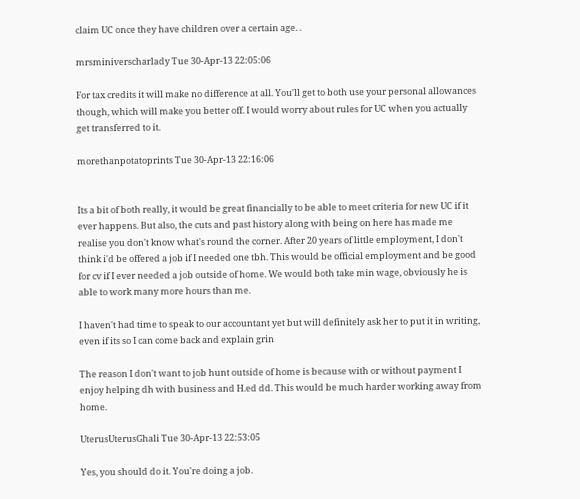claim UC once they have children over a certain age. .

mrsminiverscharlady Tue 30-Apr-13 22:05:06

For tax credits it will make no difference at all. You'll get to both use your personal allowances though, which will make you better off. I would worry about rules for UC when you actually get transferred to it.

morethanpotatoprints Tue 30-Apr-13 22:16:06


Its a bit of both really, it would be great financially to be able to meet criteria for new UC if it ever happens. But also, the cuts and past history along with being on here has made me realise you don't know what's round the corner. After 20 years of little employment, I don't think i'd be offered a job if I needed one tbh. This would be official employment and be good for cv if I ever needed a job outside of home. We would both take min wage, obviously he is able to work many more hours than me.

I haven't had time to speak to our accountant yet but will definitely ask her to put it in writing, even if its so I can come back and explain grin

The reason I don't want to job hunt outside of home is because with or without payment I enjoy helping dh with business and H.ed dd. This would be much harder working away from home.

UterusUterusGhali Tue 30-Apr-13 22:53:05

Yes, you should do it. You're doing a job.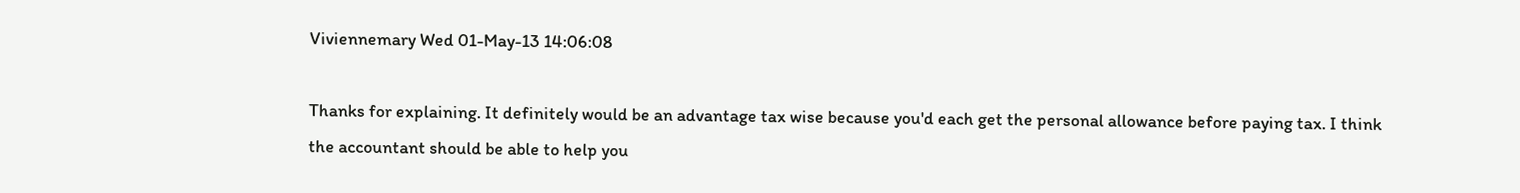Viviennemary Wed 01-May-13 14:06:08

Thanks for explaining. It definitely would be an advantage tax wise because you'd each get the personal allowance before paying tax. I think the accountant should be able to help you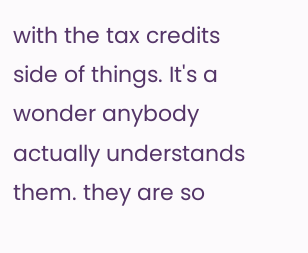with the tax credits side of things. It's a wonder anybody actually understands them. they are so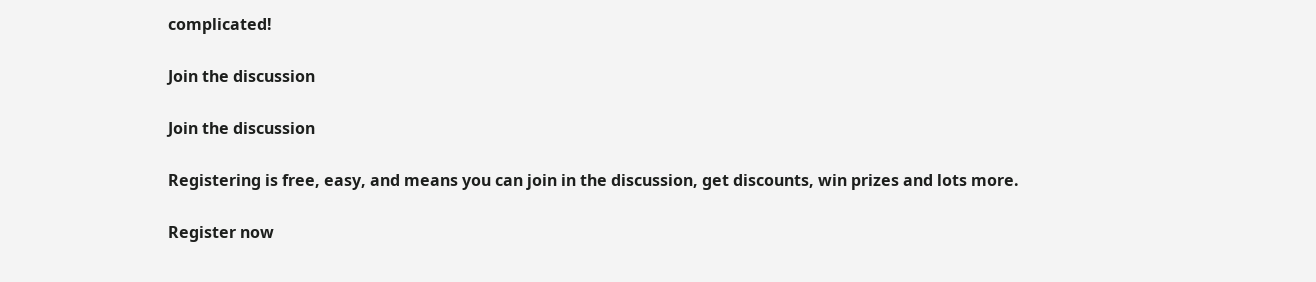complicated!

Join the discussion

Join the discussion

Registering is free, easy, and means you can join in the discussion, get discounts, win prizes and lots more.

Register now